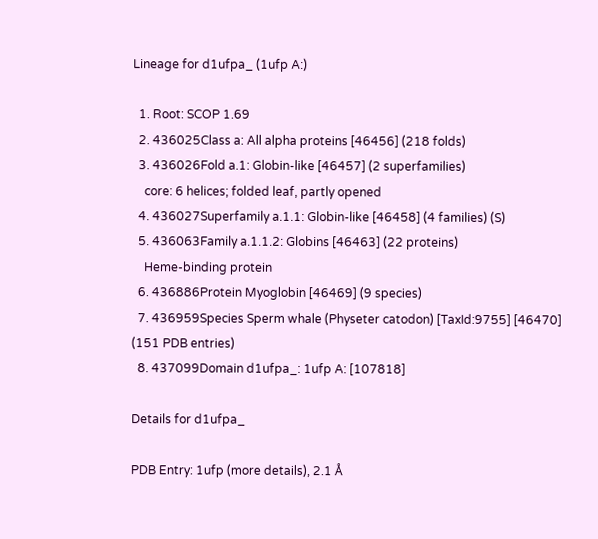Lineage for d1ufpa_ (1ufp A:)

  1. Root: SCOP 1.69
  2. 436025Class a: All alpha proteins [46456] (218 folds)
  3. 436026Fold a.1: Globin-like [46457] (2 superfamilies)
    core: 6 helices; folded leaf, partly opened
  4. 436027Superfamily a.1.1: Globin-like [46458] (4 families) (S)
  5. 436063Family a.1.1.2: Globins [46463] (22 proteins)
    Heme-binding protein
  6. 436886Protein Myoglobin [46469] (9 species)
  7. 436959Species Sperm whale (Physeter catodon) [TaxId:9755] [46470] (151 PDB entries)
  8. 437099Domain d1ufpa_: 1ufp A: [107818]

Details for d1ufpa_

PDB Entry: 1ufp (more details), 2.1 Å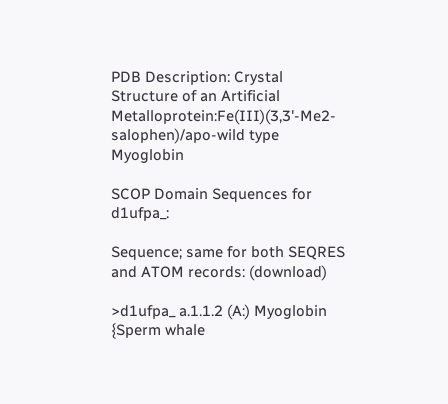PDB Description: Crystal Structure of an Artificial Metalloprotein:Fe(III)(3,3'-Me2-salophen)/apo-wild type Myoglobin

SCOP Domain Sequences for d1ufpa_:

Sequence; same for both SEQRES and ATOM records: (download)

>d1ufpa_ a.1.1.2 (A:) Myoglobin {Sperm whale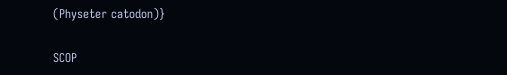(Physeter catodon)}

SCOP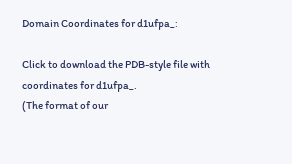Domain Coordinates for d1ufpa_:

Click to download the PDB-style file with coordinates for d1ufpa_.
(The format of our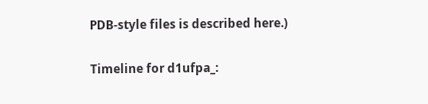PDB-style files is described here.)

Timeline for d1ufpa_: